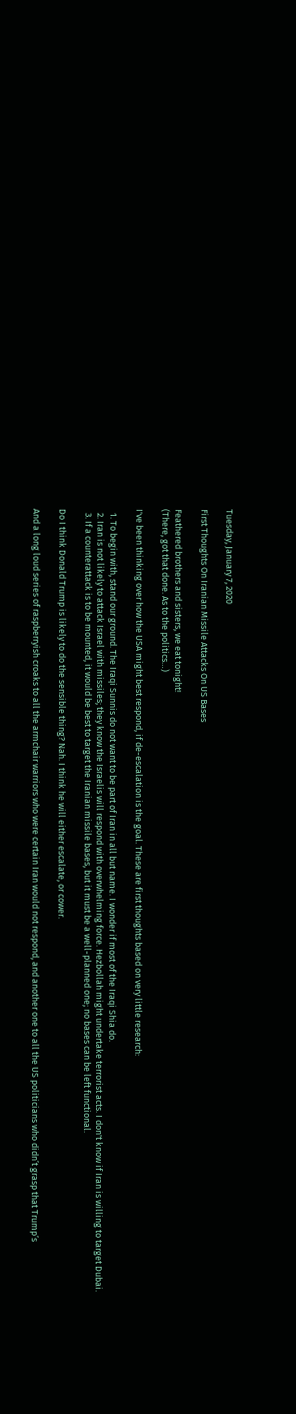Tuesday, January 7, 2020

First Thoughts On Iranian Missile Attacks On US Bases

Feathered brothers and sisters, we eat tonight!
(There, got that done. As to the politics…)

I've been thinking over how the USA might best respond, if de-escalation is the goal. These are first thoughts based on very little research:

  1. To begin with, stand our ground. The Iraqi Sunnis do not want to be part of Iran in all but name. I wonder if most of the Iraqi Shia do.
  2. Iran is not likely to attack Israel with missiles; they know the Israelis will respond with overwhelming force. Hezbollah might undertake terrorist acts. I don't know if Iran is willing to target Dubai.
  3. If a counterattack is to be mounted, it would be best to target the Iranian missile bases, but it must be a well-planned one; no bases can be left functional.

Do I think Donald Trump is likely to do the sensible thing? Nah. I think he will either escalate, or cower.

And a long loud series of raspberryish croaks to all the armchair warriors who were certain Iran would not respond, and another one to all the US politicians who didn’t grasp that Trump’s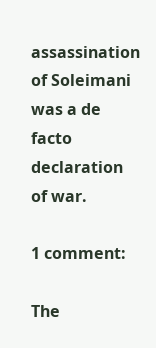assassination of Soleimani was a de facto declaration of war.

1 comment:

The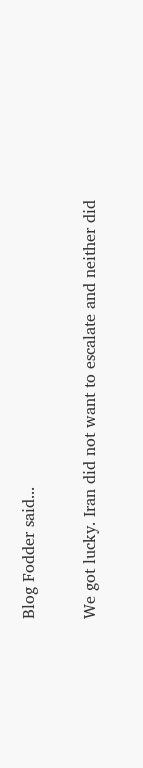Blog Fodder said...

We got lucky. Iran did not want to escalate and neither did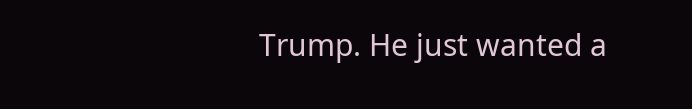Trump. He just wanted a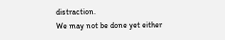distraction.
We may not be done yet either